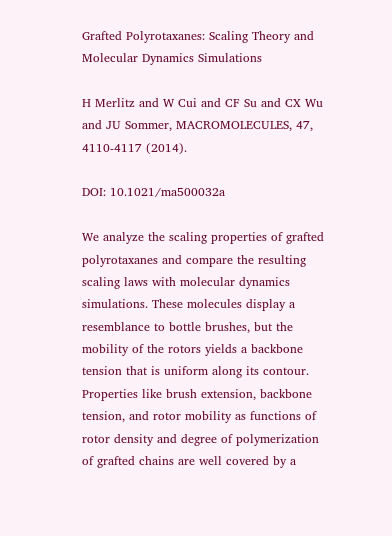Grafted Polyrotaxanes: Scaling Theory and Molecular Dynamics Simulations

H Merlitz and W Cui and CF Su and CX Wu and JU Sommer, MACROMOLECULES, 47, 4110-4117 (2014).

DOI: 10.1021/ma500032a

We analyze the scaling properties of grafted polyrotaxanes and compare the resulting scaling laws with molecular dynamics simulations. These molecules display a resemblance to bottle brushes, but the mobility of the rotors yields a backbone tension that is uniform along its contour. Properties like brush extension, backbone tension, and rotor mobility as functions of rotor density and degree of polymerization of grafted chains are well covered by a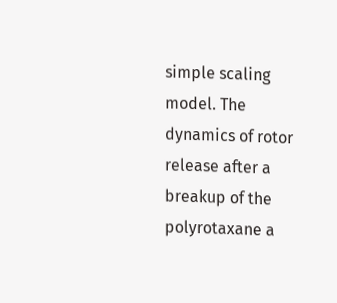simple scaling model. The dynamics of rotor release after a breakup of the polyrotaxane a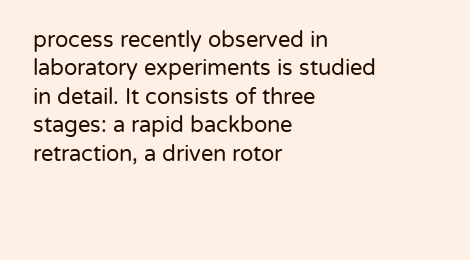process recently observed in laboratory experiments is studied in detail. It consists of three stages: a rapid backbone retraction, a driven rotor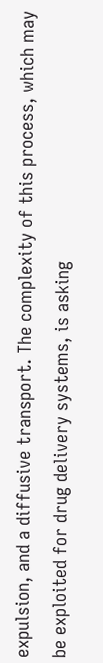expulsion, and a diffusive transport. The complexity of this process, which may be exploited for drug delivery systems, is asking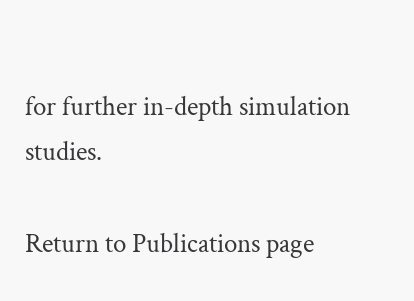for further in-depth simulation studies.

Return to Publications page